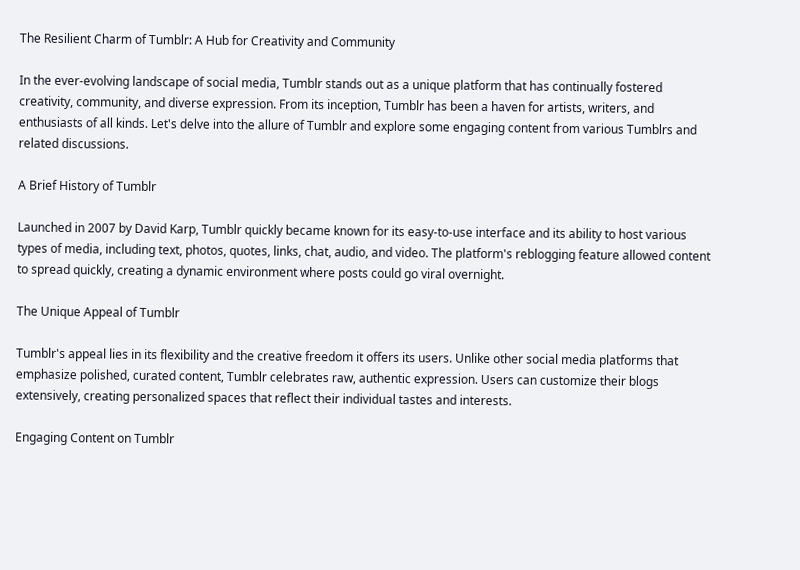The Resilient Charm of Tumblr: A Hub for Creativity and Community

In the ever-evolving landscape of social media, Tumblr stands out as a unique platform that has continually fostered creativity, community, and diverse expression. From its inception, Tumblr has been a haven for artists, writers, and enthusiasts of all kinds. Let's delve into the allure of Tumblr and explore some engaging content from various Tumblrs and related discussions.

A Brief History of Tumblr

Launched in 2007 by David Karp, Tumblr quickly became known for its easy-to-use interface and its ability to host various types of media, including text, photos, quotes, links, chat, audio, and video. The platform's reblogging feature allowed content to spread quickly, creating a dynamic environment where posts could go viral overnight.

The Unique Appeal of Tumblr

Tumblr's appeal lies in its flexibility and the creative freedom it offers its users. Unlike other social media platforms that emphasize polished, curated content, Tumblr celebrates raw, authentic expression. Users can customize their blogs extensively, creating personalized spaces that reflect their individual tastes and interests.

Engaging Content on Tumblr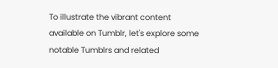To illustrate the vibrant content available on Tumblr, let's explore some notable Tumblrs and related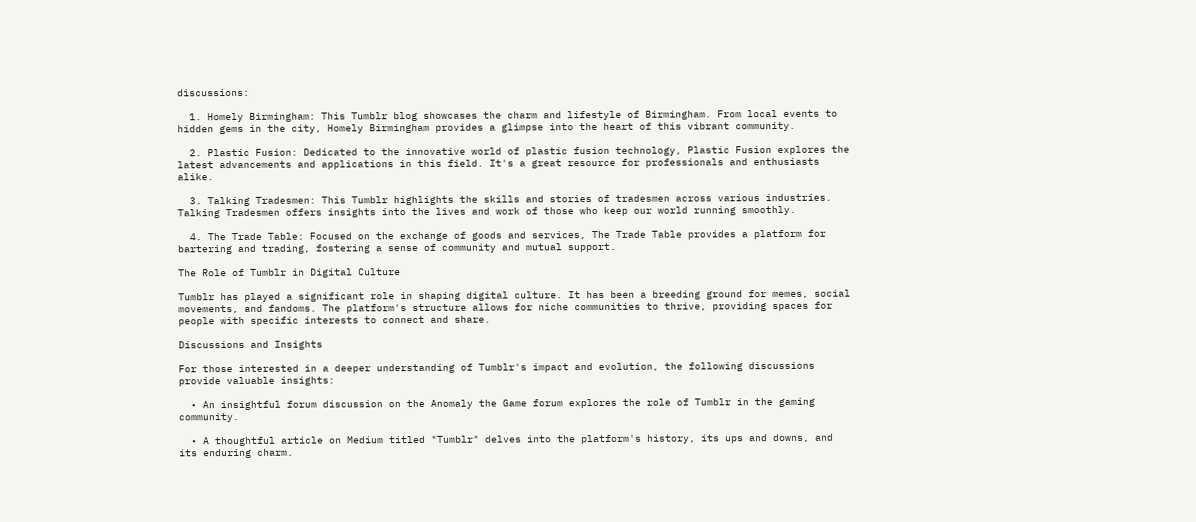discussions:

  1. Homely Birmingham: This Tumblr blog showcases the charm and lifestyle of Birmingham. From local events to hidden gems in the city, Homely Birmingham provides a glimpse into the heart of this vibrant community.

  2. Plastic Fusion: Dedicated to the innovative world of plastic fusion technology, Plastic Fusion explores the latest advancements and applications in this field. It's a great resource for professionals and enthusiasts alike.

  3. Talking Tradesmen: This Tumblr highlights the skills and stories of tradesmen across various industries. Talking Tradesmen offers insights into the lives and work of those who keep our world running smoothly.

  4. The Trade Table: Focused on the exchange of goods and services, The Trade Table provides a platform for bartering and trading, fostering a sense of community and mutual support.

The Role of Tumblr in Digital Culture

Tumblr has played a significant role in shaping digital culture. It has been a breeding ground for memes, social movements, and fandoms. The platform's structure allows for niche communities to thrive, providing spaces for people with specific interests to connect and share.

Discussions and Insights

For those interested in a deeper understanding of Tumblr's impact and evolution, the following discussions provide valuable insights:

  • An insightful forum discussion on the Anomaly the Game forum explores the role of Tumblr in the gaming community.

  • A thoughtful article on Medium titled "Tumblr" delves into the platform's history, its ups and downs, and its enduring charm.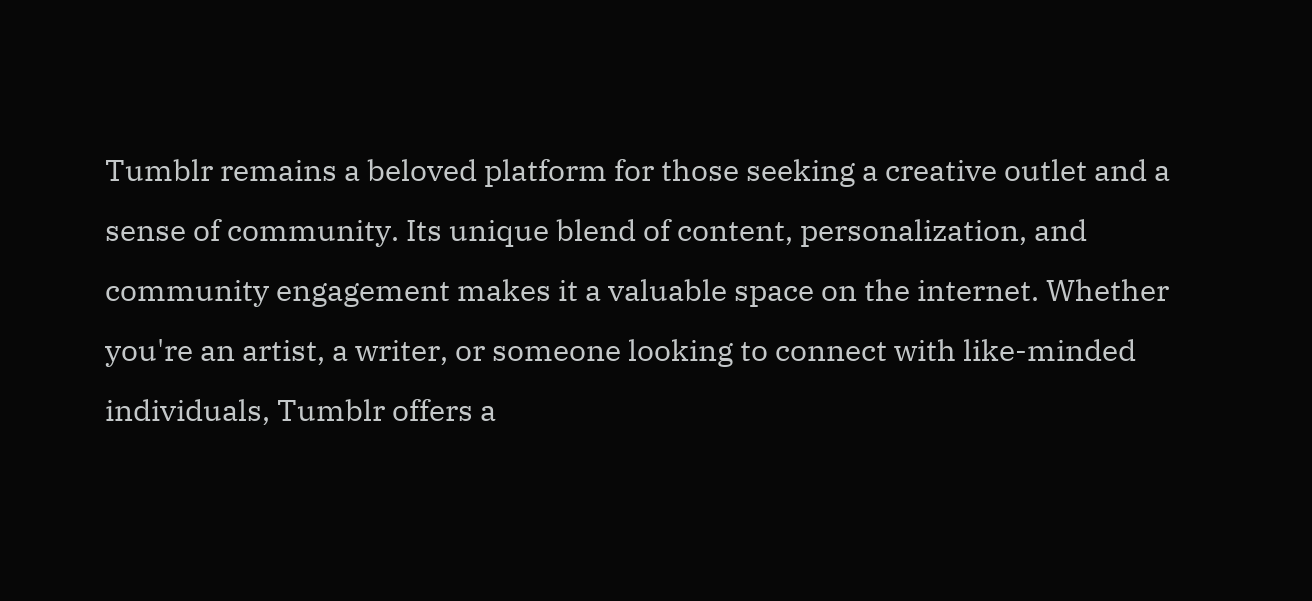Tumblr remains a beloved platform for those seeking a creative outlet and a sense of community. Its unique blend of content, personalization, and community engagement makes it a valuable space on the internet. Whether you're an artist, a writer, or someone looking to connect with like-minded individuals, Tumblr offers a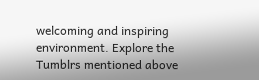welcoming and inspiring environment. Explore the Tumblrs mentioned above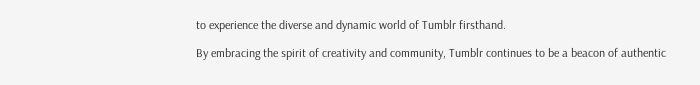to experience the diverse and dynamic world of Tumblr firsthand.

By embracing the spirit of creativity and community, Tumblr continues to be a beacon of authentic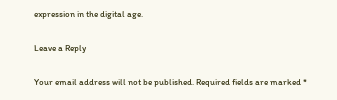expression in the digital age.

Leave a Reply

Your email address will not be published. Required fields are marked *